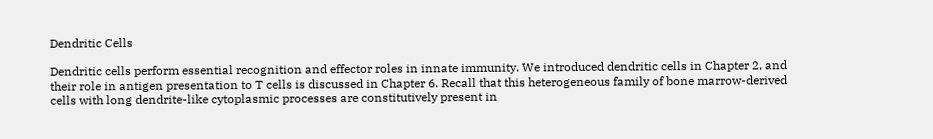Dendritic Cells

Dendritic cells perform essential recognition and effector roles in innate immunity. We introduced dendritic cells in Chapter 2, and their role in antigen presentation to T cells is discussed in Chapter 6. Recall that this heterogeneous family of bone marrow-derived cells with long dendrite-like cytoplasmic processes are constitutively present in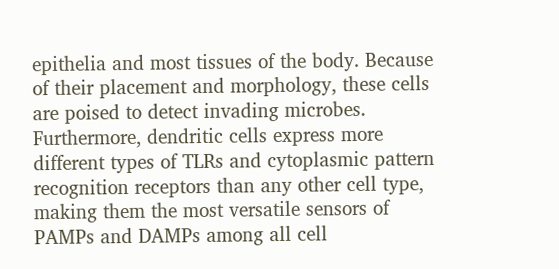epithelia and most tissues of the body. Because of their placement and morphology, these cells are poised to detect invading microbes. Furthermore, dendritic cells express more different types of TLRs and cytoplasmic pattern recognition receptors than any other cell type, making them the most versatile sensors of PAMPs and DAMPs among all cell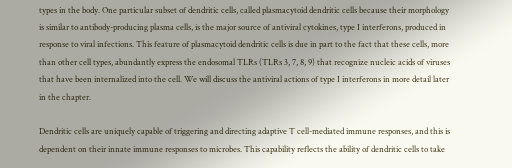types in the body. One particular subset of dendritic cells, called plasmacytoid dendritic cells because their morphology is similar to antibody-producing plasma cells, is the major source of antiviral cytokines, type I interferons, produced in response to viral infections. This feature of plasmacytoid dendritic cells is due in part to the fact that these cells, more than other cell types, abundantly express the endosomal TLRs (TLRs 3, 7, 8, 9) that recognize nucleic acids of viruses that have been internalized into the cell. We will discuss the antiviral actions of type I interferons in more detail later in the chapter.

Dendritic cells are uniquely capable of triggering and directing adaptive T cell-mediated immune responses, and this is dependent on their innate immune responses to microbes. This capability reflects the ability of dendritic cells to take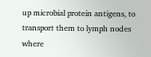up microbial protein antigens, to transport them to lymph nodes where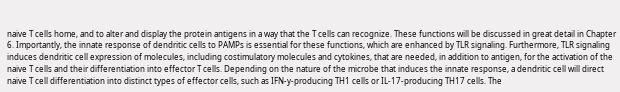naive T cells home, and to alter and display the protein antigens in a way that the T cells can recognize. These functions will be discussed in great detail in Chapter 6. Importantly, the innate response of dendritic cells to PAMPs is essential for these functions, which are enhanced by TLR signaling. Furthermore, TLR signaling induces dendritic cell expression of molecules, including costimulatory molecules and cytokines, that are needed, in addition to antigen, for the activation of the naive T cells and their differentiation into effector T cells. Depending on the nature of the microbe that induces the innate response, a dendritic cell will direct naive T cell differentiation into distinct types of effector cells, such as IFN-y-producing TH1 cells or IL-17-producing TH17 cells. The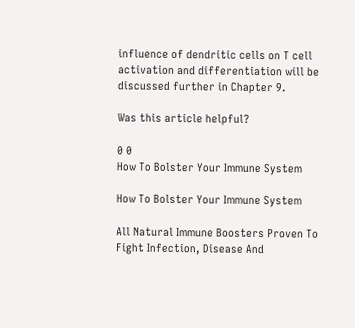influence of dendritic cells on T cell activation and differentiation will be discussed further in Chapter 9.

Was this article helpful?

0 0
How To Bolster Your Immune System

How To Bolster Your Immune System

All Natural Immune Boosters Proven To Fight Infection, Disease And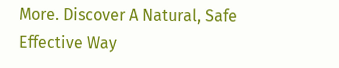More. Discover A Natural, Safe Effective Way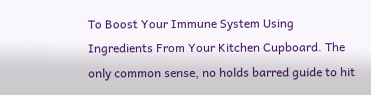To Boost Your Immune System Using Ingredients From Your Kitchen Cupboard. The only common sense, no holds barred guide to hit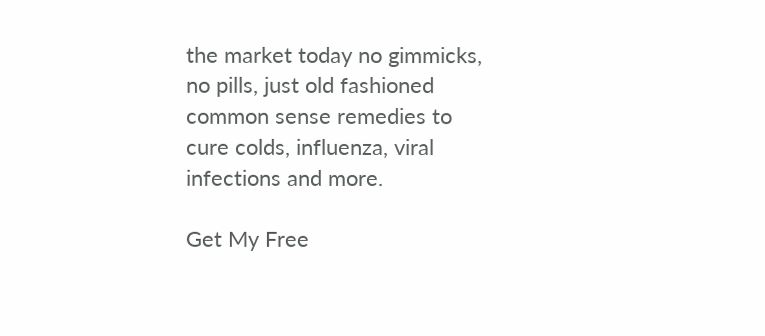the market today no gimmicks, no pills, just old fashioned common sense remedies to cure colds, influenza, viral infections and more.

Get My Free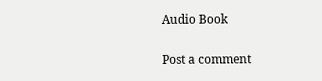Audio Book

Post a comment